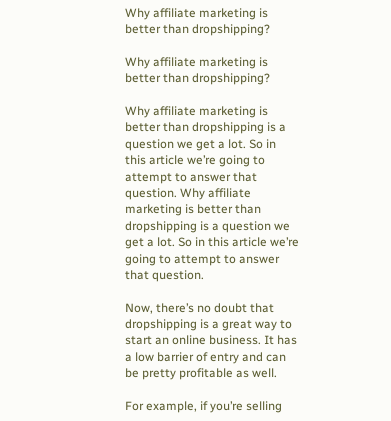Why affiliate marketing is better than dropshipping?

Why affiliate marketing is better than dropshipping?

Why affiliate marketing is better than dropshipping is a question we get a lot. So in this article we’re going to attempt to answer that question. Why affiliate marketing is better than dropshipping is a question we get a lot. So in this article we’re going to attempt to answer that question.

Now, there’s no doubt that dropshipping is a great way to start an online business. It has a low barrier of entry and can be pretty profitable as well.

For example, if you’re selling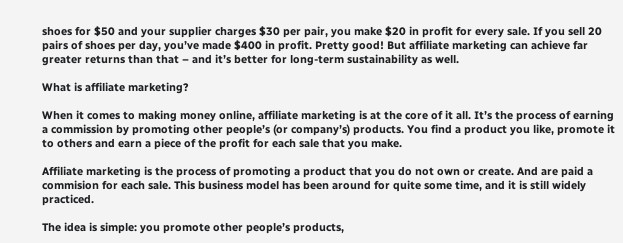shoes for $50 and your supplier charges $30 per pair, you make $20 in profit for every sale. If you sell 20 pairs of shoes per day, you’ve made $400 in profit. Pretty good! But affiliate marketing can achieve far greater returns than that – and it’s better for long-term sustainability as well.

What is affiliate marketing?

When it comes to making money online, affiliate marketing is at the core of it all. It’s the process of earning a commission by promoting other people’s (or company’s) products. You find a product you like, promote it to others and earn a piece of the profit for each sale that you make.

Affiliate marketing is the process of promoting a product that you do not own or create. And are paid a commision for each sale. This business model has been around for quite some time, and it is still widely practiced.

The idea is simple: you promote other people’s products,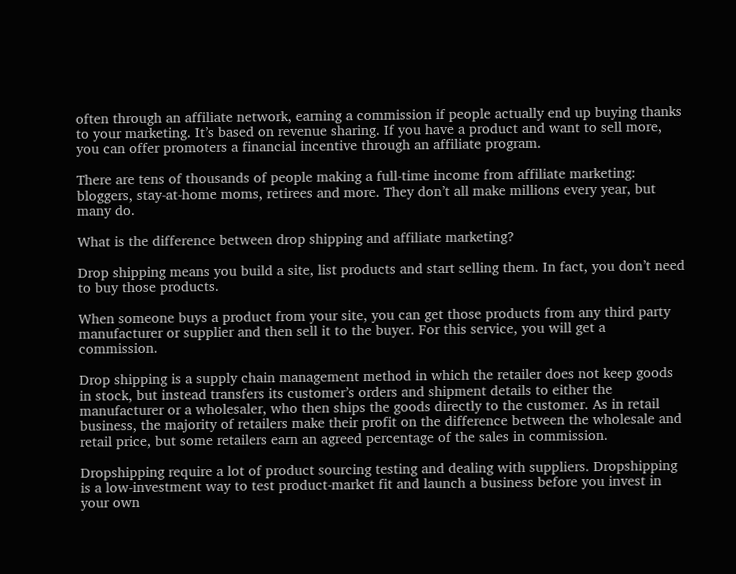often through an affiliate network, earning a commission if people actually end up buying thanks to your marketing. It’s based on revenue sharing. If you have a product and want to sell more, you can offer promoters a financial incentive through an affiliate program.

There are tens of thousands of people making a full-time income from affiliate marketing: bloggers, stay-at-home moms, retirees and more. They don’t all make millions every year, but many do.

What is the difference between drop shipping and affiliate marketing?

Drop shipping means you build a site, list products and start selling them. In fact, you don’t need to buy those products.

When someone buys a product from your site, you can get those products from any third party manufacturer or supplier and then sell it to the buyer. For this service, you will get a commission.

Drop shipping is a supply chain management method in which the retailer does not keep goods in stock, but instead transfers its customer’s orders and shipment details to either the manufacturer or a wholesaler, who then ships the goods directly to the customer. As in retail business, the majority of retailers make their profit on the difference between the wholesale and retail price, but some retailers earn an agreed percentage of the sales in commission.

Dropshipping require a lot of product sourcing testing and dealing with suppliers. Dropshipping is a low-investment way to test product-market fit and launch a business before you invest in your own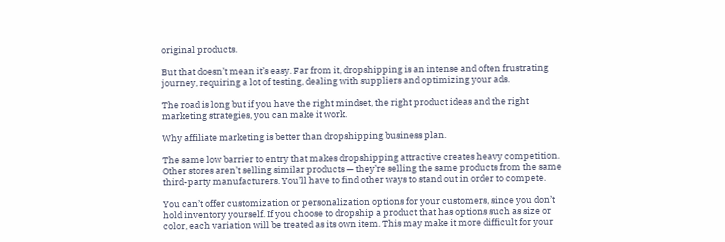original products.

But that doesn’t mean it’s easy. Far from it, dropshipping is an intense and often frustrating journey, requiring a lot of testing, dealing with suppliers and optimizing your ads.

The road is long but if you have the right mindset, the right product ideas and the right marketing strategies, you can make it work.

Why affiliate marketing is better than dropshipping business plan.

The same low barrier to entry that makes dropshipping attractive creates heavy competition. Other stores aren’t selling similar products — they’re selling the same products from the same third-party manufacturers. You’ll have to find other ways to stand out in order to compete.

You can’t offer customization or personalization options for your customers, since you don’t hold inventory yourself. If you choose to dropship a product that has options such as size or color, each variation will be treated as its own item. This may make it more difficult for your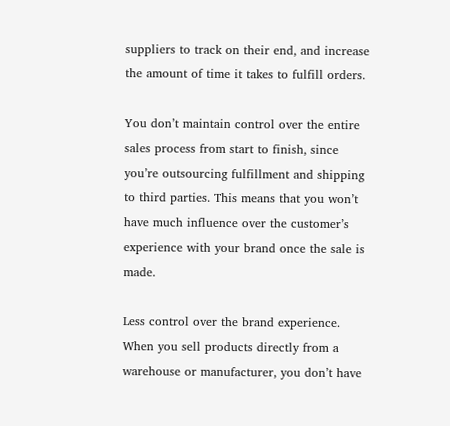suppliers to track on their end, and increase the amount of time it takes to fulfill orders.

You don’t maintain control over the entire sales process from start to finish, since you’re outsourcing fulfillment and shipping to third parties. This means that you won’t have much influence over the customer’s experience with your brand once the sale is made.

Less control over the brand experience. When you sell products directly from a warehouse or manufacturer, you don’t have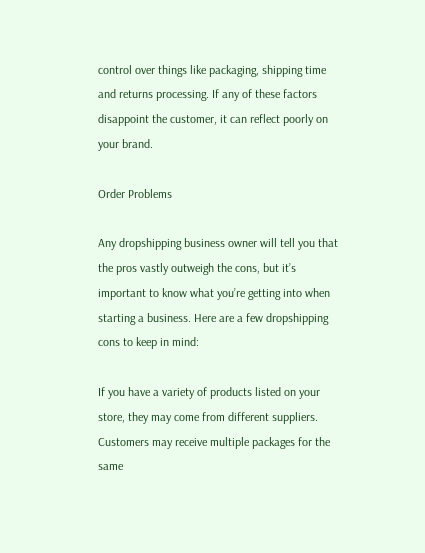control over things like packaging, shipping time and returns processing. If any of these factors disappoint the customer, it can reflect poorly on your brand.

Order Problems

Any dropshipping business owner will tell you that the pros vastly outweigh the cons, but it’s important to know what you’re getting into when starting a business. Here are a few dropshipping cons to keep in mind:

If you have a variety of products listed on your store, they may come from different suppliers. Customers may receive multiple packages for the same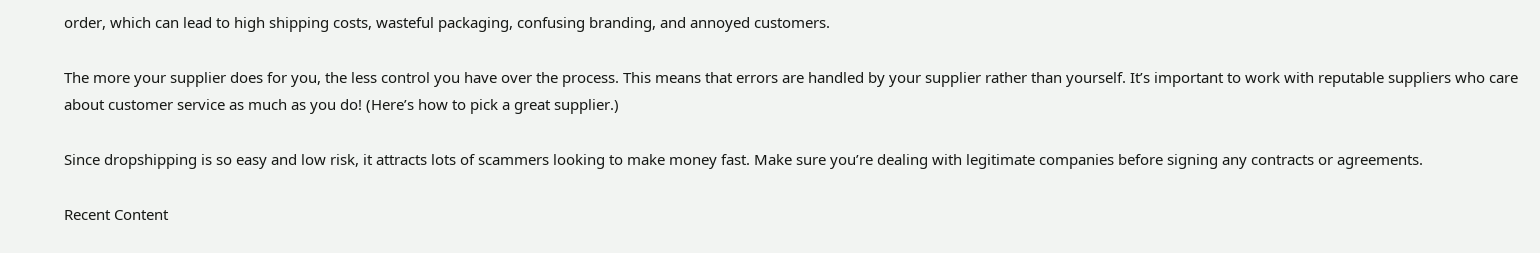order, which can lead to high shipping costs, wasteful packaging, confusing branding, and annoyed customers.

The more your supplier does for you, the less control you have over the process. This means that errors are handled by your supplier rather than yourself. It’s important to work with reputable suppliers who care about customer service as much as you do! (Here’s how to pick a great supplier.)

Since dropshipping is so easy and low risk, it attracts lots of scammers looking to make money fast. Make sure you’re dealing with legitimate companies before signing any contracts or agreements.

Recent Content